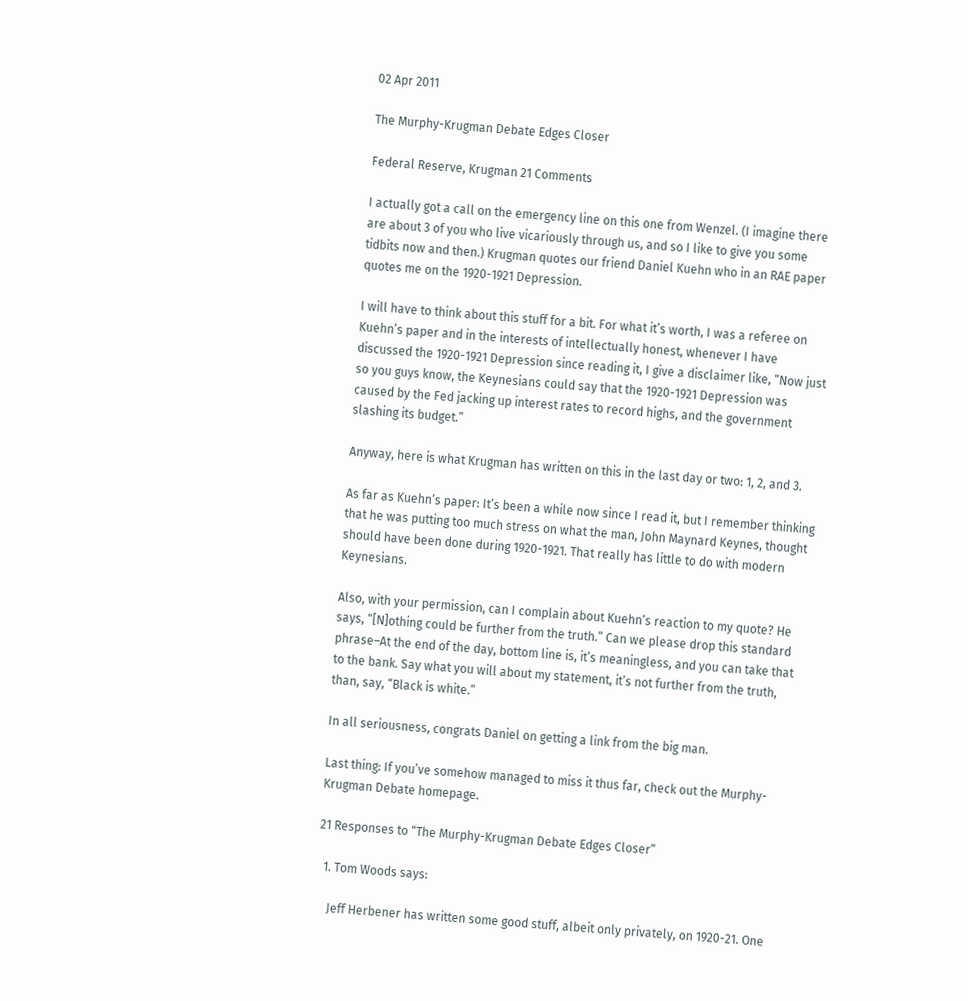02 Apr 2011

The Murphy-Krugman Debate Edges Closer

Federal Reserve, Krugman 21 Comments

I actually got a call on the emergency line on this one from Wenzel. (I imagine there are about 3 of you who live vicariously through us, and so I like to give you some tidbits now and then.) Krugman quotes our friend Daniel Kuehn who in an RAE paper quotes me on the 1920-1921 Depression.

I will have to think about this stuff for a bit. For what it’s worth, I was a referee on Kuehn’s paper and in the interests of intellectually honest, whenever I have discussed the 1920-1921 Depression since reading it, I give a disclaimer like, “Now just so you guys know, the Keynesians could say that the 1920-1921 Depression was caused by the Fed jacking up interest rates to record highs, and the government slashing its budget.”

Anyway, here is what Krugman has written on this in the last day or two: 1, 2, and 3.

As far as Kuehn’s paper: It’s been a while now since I read it, but I remember thinking that he was putting too much stress on what the man, John Maynard Keynes, thought should have been done during 1920-1921. That really has little to do with modern Keynesians.

Also, with your permission, can I complain about Kuehn’s reaction to my quote? He says, “[N]othing could be further from the truth.” Can we please drop this standard phrase–At the end of the day, bottom line is, it’s meaningless, and you can take that to the bank. Say what you will about my statement, it’s not further from the truth, than, say, “Black is white.”

In all seriousness, congrats Daniel on getting a link from the big man.

Last thing: If you’ve somehow managed to miss it thus far, check out the Murphy-Krugman Debate homepage.

21 Responses to “The Murphy-Krugman Debate Edges Closer”

  1. Tom Woods says:

    Jeff Herbener has written some good stuff, albeit only privately, on 1920-21. One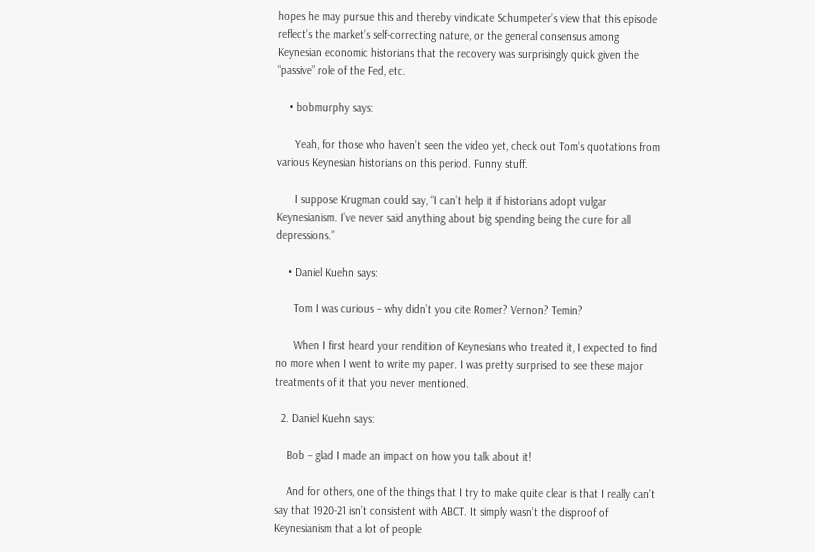hopes he may pursue this and thereby vindicate Schumpeter’s view that this episode reflect’s the market’s self-correcting nature, or the general consensus among Keynesian economic historians that the recovery was surprisingly quick given the “passive” role of the Fed, etc.

    • bobmurphy says:

      Yeah, for those who haven’t seen the video yet, check out Tom’s quotations from various Keynesian historians on this period. Funny stuff.

      I suppose Krugman could say, “I can’t help it if historians adopt vulgar Keynesianism. I’ve never said anything about big spending being the cure for all depressions.”

    • Daniel Kuehn says:

      Tom I was curious – why didn’t you cite Romer? Vernon? Temin?

      When I first heard your rendition of Keynesians who treated it, I expected to find no more when I went to write my paper. I was pretty surprised to see these major treatments of it that you never mentioned.

  2. Daniel Kuehn says:

    Bob – glad I made an impact on how you talk about it!

    And for others, one of the things that I try to make quite clear is that I really can’t say that 1920-21 isn’t consistent with ABCT. It simply wasn’t the disproof of Keynesianism that a lot of people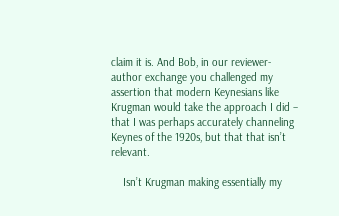claim it is. And Bob, in our reviewer-author exchange you challenged my assertion that modern Keynesians like Krugman would take the approach I did – that I was perhaps accurately channeling Keynes of the 1920s, but that that isn’t relevant.

    Isn’t Krugman making essentially my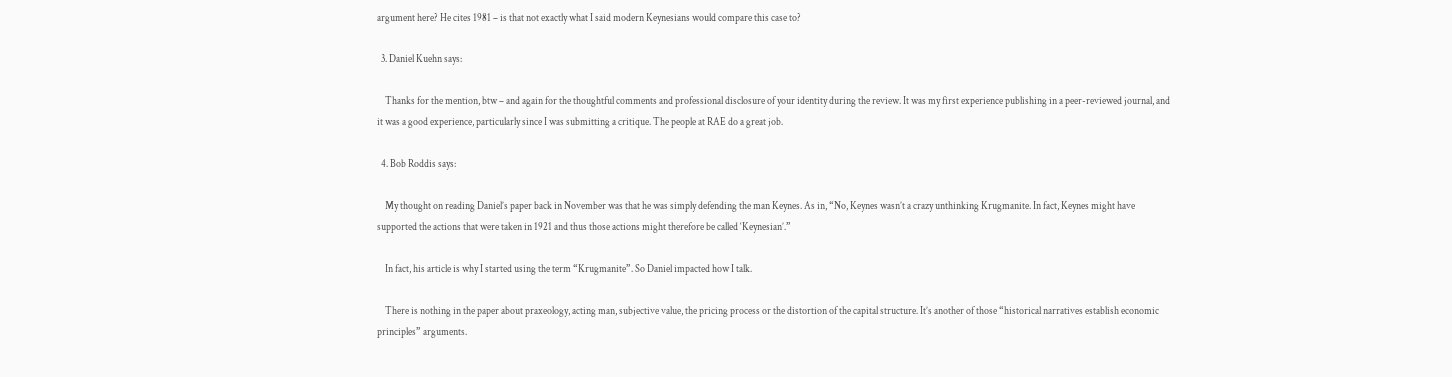argument here? He cites 1981 – is that not exactly what I said modern Keynesians would compare this case to?

  3. Daniel Kuehn says:

    Thanks for the mention, btw – and again for the thoughtful comments and professional disclosure of your identity during the review. It was my first experience publishing in a peer-reviewed journal, and it was a good experience, particularly since I was submitting a critique. The people at RAE do a great job.

  4. Bob Roddis says:

    My thought on reading Daniel’s paper back in November was that he was simply defending the man Keynes. As in, “No, Keynes wasn’t a crazy unthinking Krugmanite. In fact, Keynes might have supported the actions that were taken in 1921 and thus those actions might therefore be called ‘Keynesian’.”

    In fact, his article is why I started using the term “Krugmanite”. So Daniel impacted how I talk.

    There is nothing in the paper about praxeology, acting man, subjective value, the pricing process or the distortion of the capital structure. It’s another of those “historical narratives establish economic principles” arguments.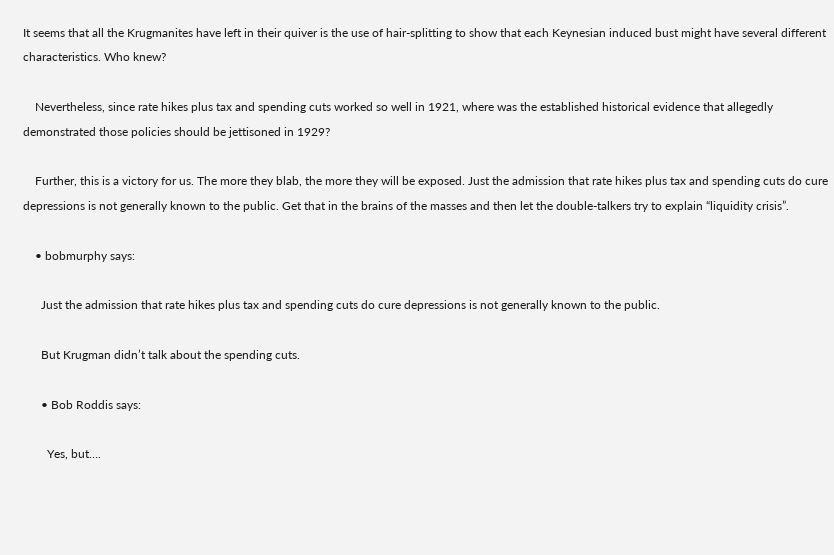It seems that all the Krugmanites have left in their quiver is the use of hair-splitting to show that each Keynesian induced bust might have several different characteristics. Who knew?

    Nevertheless, since rate hikes plus tax and spending cuts worked so well in 1921, where was the established historical evidence that allegedly demonstrated those policies should be jettisoned in 1929?

    Further, this is a victory for us. The more they blab, the more they will be exposed. Just the admission that rate hikes plus tax and spending cuts do cure depressions is not generally known to the public. Get that in the brains of the masses and then let the double-talkers try to explain “liquidity crisis”.

    • bobmurphy says:

      Just the admission that rate hikes plus tax and spending cuts do cure depressions is not generally known to the public.

      But Krugman didn’t talk about the spending cuts.

      • Bob Roddis says:

        Yes, but….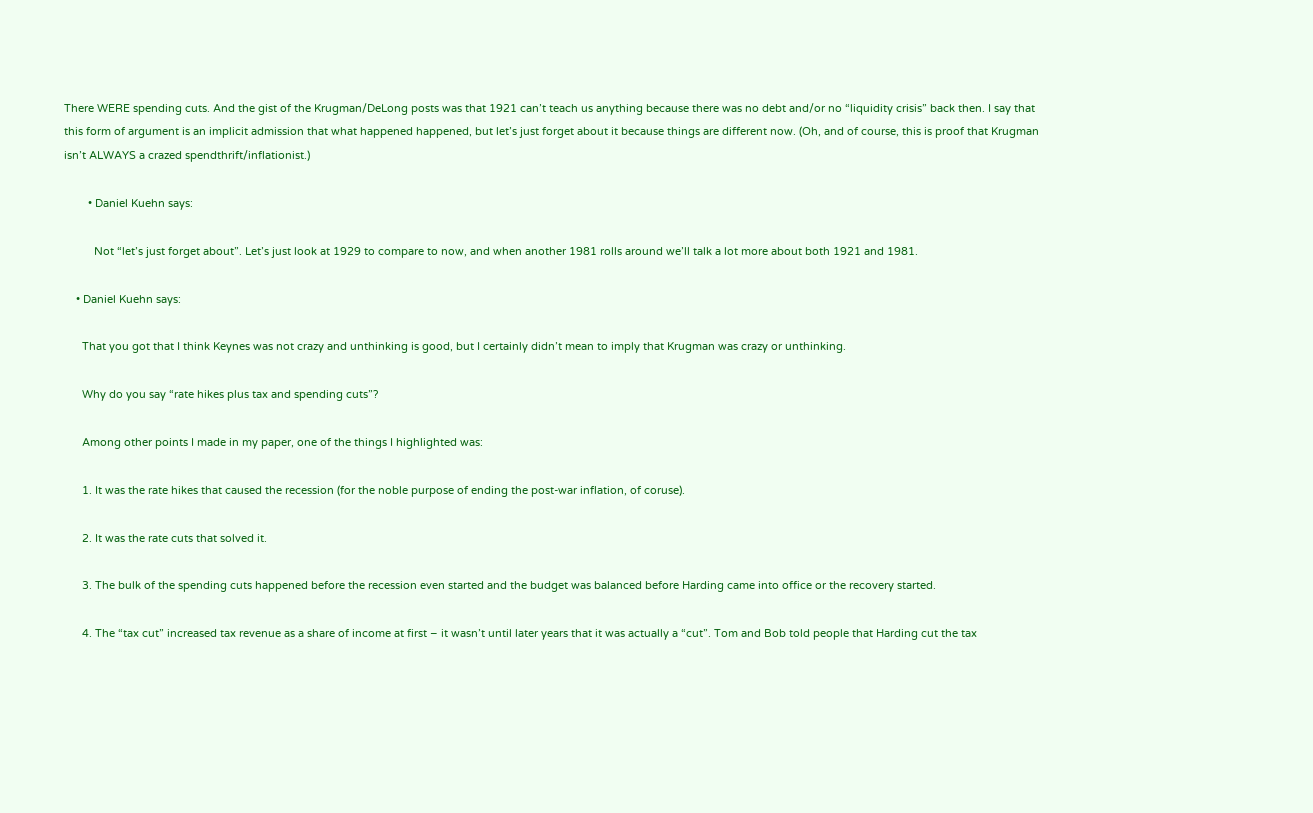There WERE spending cuts. And the gist of the Krugman/DeLong posts was that 1921 can’t teach us anything because there was no debt and/or no “liquidity crisis” back then. I say that this form of argument is an implicit admission that what happened happened, but let’s just forget about it because things are different now. (Oh, and of course, this is proof that Krugman isn’t ALWAYS a crazed spendthrift/inflationist.)

        • Daniel Kuehn says:

          Not “let’s just forget about”. Let’s just look at 1929 to compare to now, and when another 1981 rolls around we’ll talk a lot more about both 1921 and 1981.

    • Daniel Kuehn says:

      That you got that I think Keynes was not crazy and unthinking is good, but I certainly didn’t mean to imply that Krugman was crazy or unthinking.

      Why do you say “rate hikes plus tax and spending cuts”?

      Among other points I made in my paper, one of the things I highlighted was:

      1. It was the rate hikes that caused the recession (for the noble purpose of ending the post-war inflation, of coruse).

      2. It was the rate cuts that solved it.

      3. The bulk of the spending cuts happened before the recession even started and the budget was balanced before Harding came into office or the recovery started.

      4. The “tax cut” increased tax revenue as a share of income at first – it wasn’t until later years that it was actually a “cut”. Tom and Bob told people that Harding cut the tax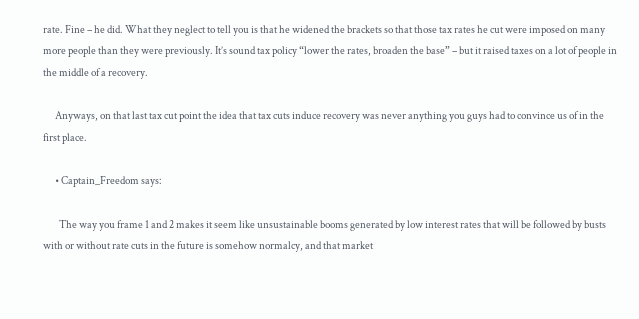rate. Fine – he did. What they neglect to tell you is that he widened the brackets so that those tax rates he cut were imposed on many more people than they were previously. It’s sound tax policy “lower the rates, broaden the base” – but it raised taxes on a lot of people in the middle of a recovery.

      Anyways, on that last tax cut point the idea that tax cuts induce recovery was never anything you guys had to convince us of in the first place.

      • Captain_Freedom says:

        The way you frame 1 and 2 makes it seem like unsustainable booms generated by low interest rates that will be followed by busts with or without rate cuts in the future is somehow normalcy, and that market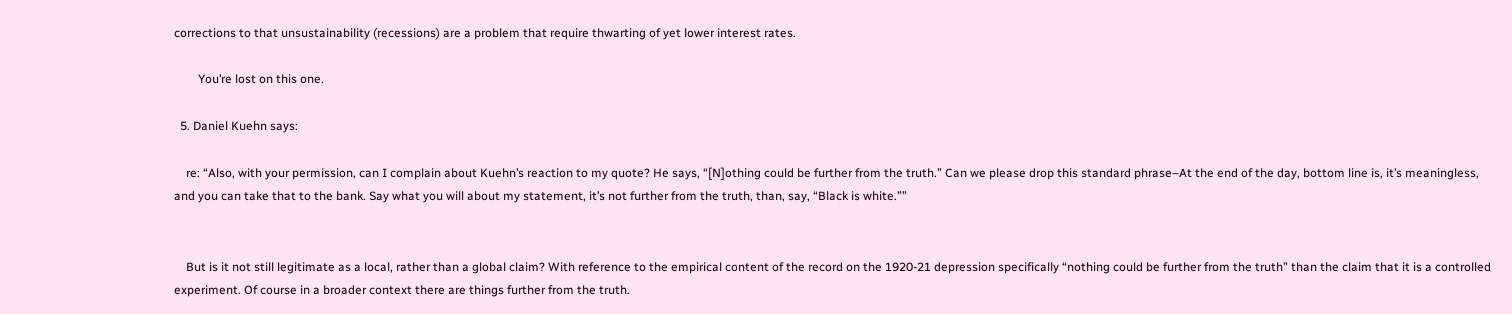corrections to that unsustainability (recessions) are a problem that require thwarting of yet lower interest rates.

        You’re lost on this one.

  5. Daniel Kuehn says:

    re: “Also, with your permission, can I complain about Kuehn’s reaction to my quote? He says, “[N]othing could be further from the truth.” Can we please drop this standard phrase–At the end of the day, bottom line is, it’s meaningless, and you can take that to the bank. Say what you will about my statement, it’s not further from the truth, than, say, “Black is white.””


    But is it not still legitimate as a local, rather than a global claim? With reference to the empirical content of the record on the 1920-21 depression specifically “nothing could be further from the truth” than the claim that it is a controlled experiment. Of course in a broader context there are things further from the truth.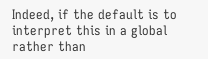Indeed, if the default is to interpret this in a global rather than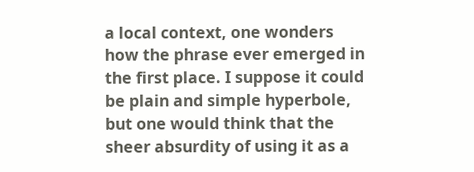a local context, one wonders how the phrase ever emerged in the first place. I suppose it could be plain and simple hyperbole, but one would think that the sheer absurdity of using it as a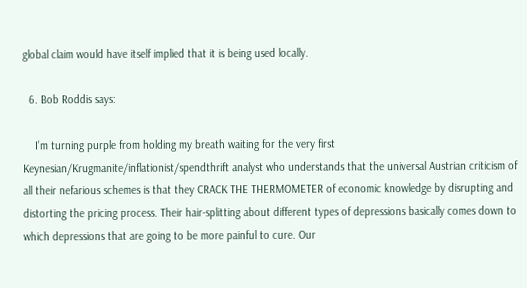global claim would have itself implied that it is being used locally.

  6. Bob Roddis says:

    I’m turning purple from holding my breath waiting for the very first Keynesian/Krugmanite/inflationist/spendthrift analyst who understands that the universal Austrian criticism of all their nefarious schemes is that they CRACK THE THERMOMETER of economic knowledge by disrupting and distorting the pricing process. Their hair-splitting about different types of depressions basically comes down to which depressions that are going to be more painful to cure. Our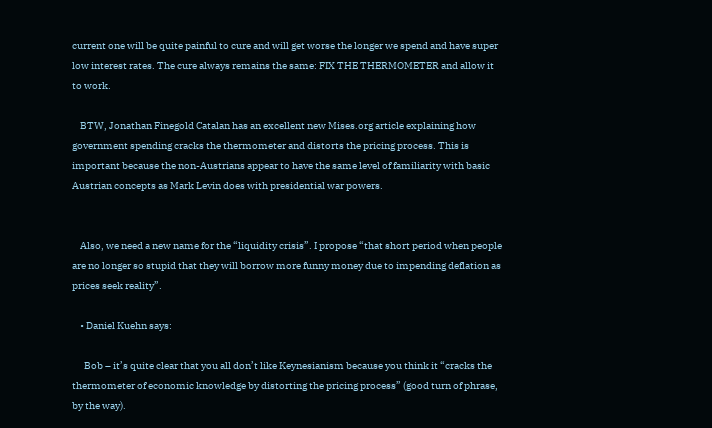current one will be quite painful to cure and will get worse the longer we spend and have super low interest rates. The cure always remains the same: FIX THE THERMOMETER and allow it to work.

    BTW, Jonathan Finegold Catalan has an excellent new Mises.org article explaining how government spending cracks the thermometer and distorts the pricing process. This is important because the non-Austrians appear to have the same level of familiarity with basic Austrian concepts as Mark Levin does with presidential war powers.


    Also, we need a new name for the “liquidity crisis”. I propose “that short period when people are no longer so stupid that they will borrow more funny money due to impending deflation as prices seek reality”.

    • Daniel Kuehn says:

      Bob – it’s quite clear that you all don’t like Keynesianism because you think it “cracks the thermometer of economic knowledge by distorting the pricing process” (good turn of phrase, by the way).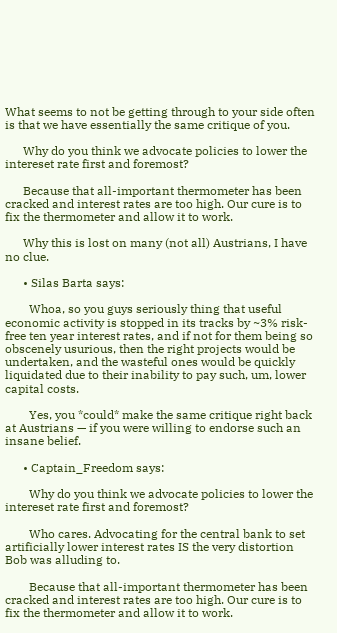What seems to not be getting through to your side often is that we have essentially the same critique of you.

      Why do you think we advocate policies to lower the intereset rate first and foremost?

      Because that all-important thermometer has been cracked and interest rates are too high. Our cure is to fix the thermometer and allow it to work.

      Why this is lost on many (not all) Austrians, I have no clue.

      • Silas Barta says:

        Whoa, so you guys seriously thing that useful economic activity is stopped in its tracks by ~3% risk-free ten year interest rates, and if not for them being so obscenely usurious, then the right projects would be undertaken, and the wasteful ones would be quickly liquidated due to their inability to pay such, um, lower capital costs.

        Yes, you *could* make the same critique right back at Austrians — if you were willing to endorse such an insane belief.

      • Captain_Freedom says:

        Why do you think we advocate policies to lower the intereset rate first and foremost?

        Who cares. Advocating for the central bank to set artificially lower interest rates IS the very distortion Bob was alluding to.

        Because that all-important thermometer has been cracked and interest rates are too high. Our cure is to fix the thermometer and allow it to work.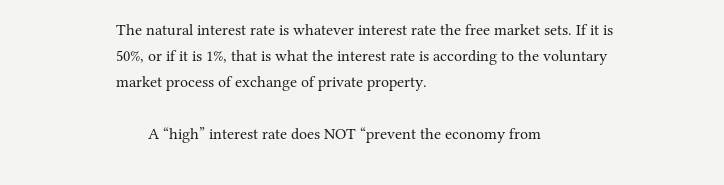The natural interest rate is whatever interest rate the free market sets. If it is 50%, or if it is 1%, that is what the interest rate is according to the voluntary market process of exchange of private property.

        A “high” interest rate does NOT “prevent the economy from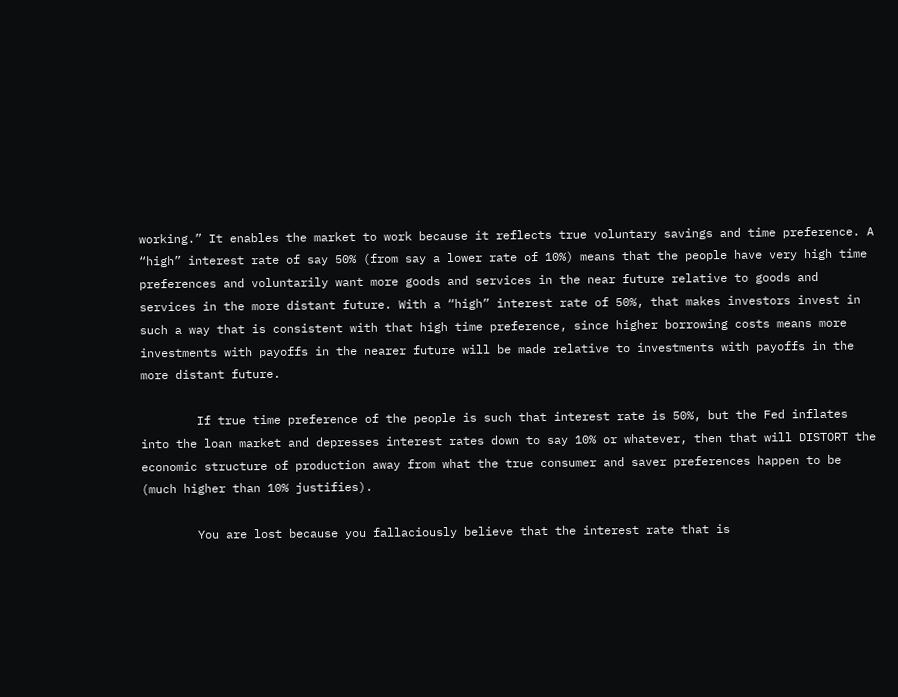working.” It enables the market to work because it reflects true voluntary savings and time preference. A “high” interest rate of say 50% (from say a lower rate of 10%) means that the people have very high time preferences and voluntarily want more goods and services in the near future relative to goods and services in the more distant future. With a “high” interest rate of 50%, that makes investors invest in such a way that is consistent with that high time preference, since higher borrowing costs means more investments with payoffs in the nearer future will be made relative to investments with payoffs in the more distant future.

        If true time preference of the people is such that interest rate is 50%, but the Fed inflates into the loan market and depresses interest rates down to say 10% or whatever, then that will DISTORT the economic structure of production away from what the true consumer and saver preferences happen to be (much higher than 10% justifies).

        You are lost because you fallaciously believe that the interest rate that is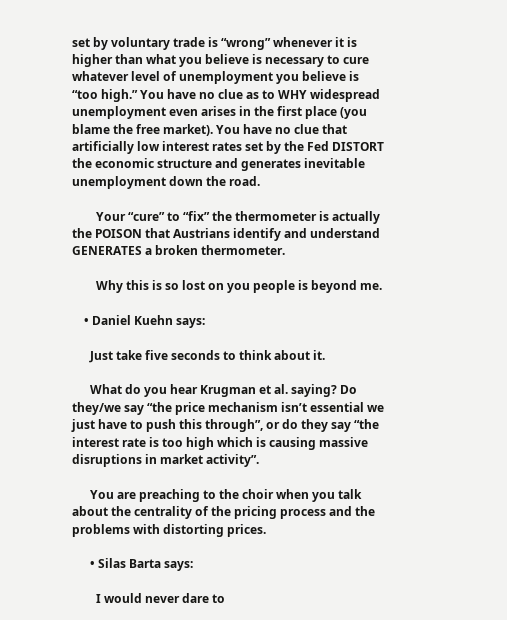set by voluntary trade is “wrong” whenever it is higher than what you believe is necessary to cure whatever level of unemployment you believe is “too high.” You have no clue as to WHY widespread unemployment even arises in the first place (you blame the free market). You have no clue that artificially low interest rates set by the Fed DISTORT the economic structure and generates inevitable unemployment down the road.

        Your “cure” to “fix” the thermometer is actually the POISON that Austrians identify and understand GENERATES a broken thermometer.

        Why this is so lost on you people is beyond me.

    • Daniel Kuehn says:

      Just take five seconds to think about it.

      What do you hear Krugman et al. saying? Do they/we say “the price mechanism isn’t essential we just have to push this through”, or do they say “the interest rate is too high which is causing massive disruptions in market activity”.

      You are preaching to the choir when you talk about the centrality of the pricing process and the problems with distorting prices.

      • Silas Barta says:

        I would never dare to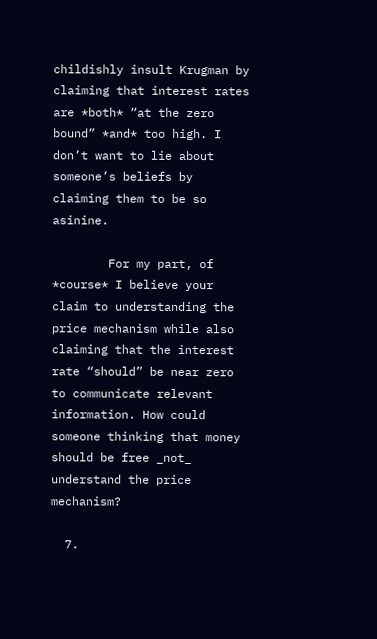childishly insult Krugman by claiming that interest rates are *both* “at the zero bound” *and* too high. I don’t want to lie about someone’s beliefs by claiming them to be so asinine.

        For my part, of *course* I believe your claim to understanding the price mechanism while also claiming that the interest rate “should” be near zero to communicate relevant information. How could someone thinking that money should be free _not_ understand the price mechanism?

  7.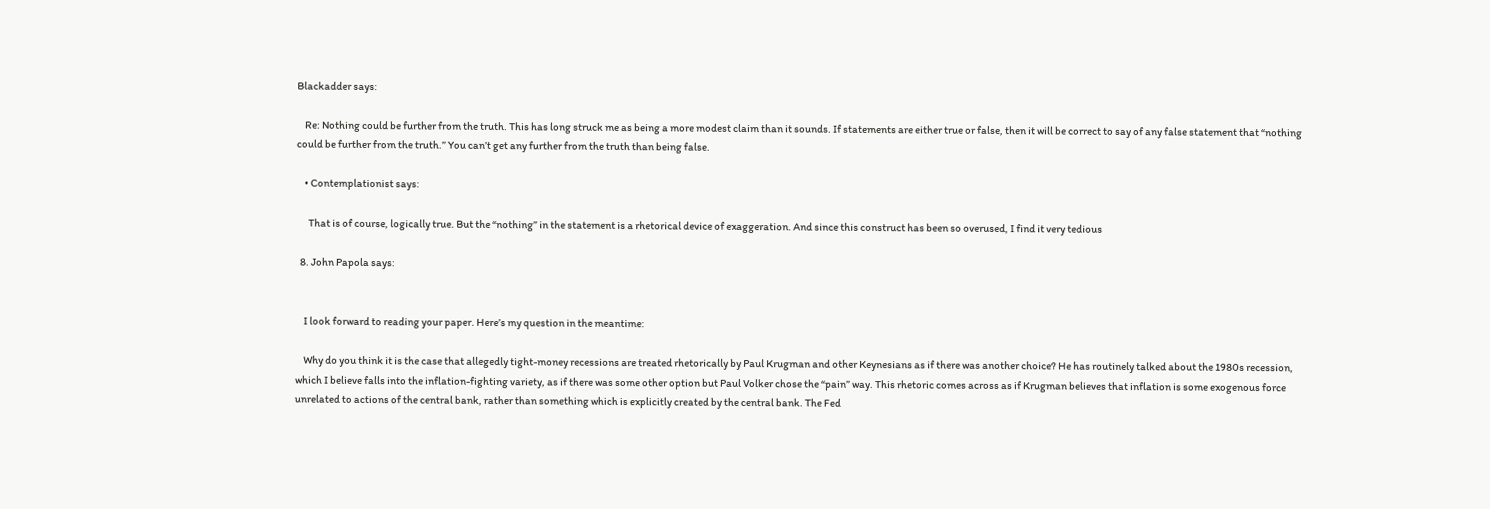Blackadder says:

    Re: Nothing could be further from the truth. This has long struck me as being a more modest claim than it sounds. If statements are either true or false, then it will be correct to say of any false statement that “nothing could be further from the truth.” You can’t get any further from the truth than being false.

    • Contemplationist says:

      That is of course, logically true. But the “nothing” in the statement is a rhetorical device of exaggeration. And since this construct has been so overused, I find it very tedious

  8. John Papola says:


    I look forward to reading your paper. Here’s my question in the meantime:

    Why do you think it is the case that allegedly tight-money recessions are treated rhetorically by Paul Krugman and other Keynesians as if there was another choice? He has routinely talked about the 1980s recession, which I believe falls into the inflation-fighting variety, as if there was some other option but Paul Volker chose the “pain” way. This rhetoric comes across as if Krugman believes that inflation is some exogenous force unrelated to actions of the central bank, rather than something which is explicitly created by the central bank. The Fed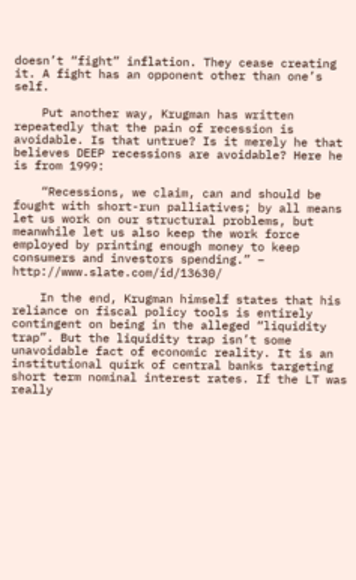doesn’t “fight” inflation. They cease creating it. A fight has an opponent other than one’s self.

    Put another way, Krugman has written repeatedly that the pain of recession is avoidable. Is that untrue? Is it merely he that believes DEEP recessions are avoidable? Here he is from 1999:

    “Recessions, we claim, can and should be fought with short-run palliatives; by all means let us work on our structural problems, but meanwhile let us also keep the work force employed by printing enough money to keep consumers and investors spending.” – http://www.slate.com/id/13630/

    In the end, Krugman himself states that his reliance on fiscal policy tools is entirely contingent on being in the alleged “liquidity trap”. But the liquidity trap isn’t some unavoidable fact of economic reality. It is an institutional quirk of central banks targeting short term nominal interest rates. If the LT was really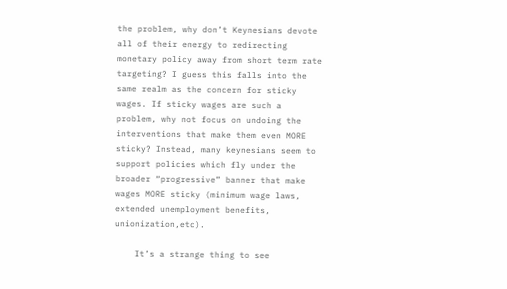the problem, why don’t Keynesians devote all of their energy to redirecting monetary policy away from short term rate targeting? I guess this falls into the same realm as the concern for sticky wages. If sticky wages are such a problem, why not focus on undoing the interventions that make them even MORE sticky? Instead, many keynesians seem to support policies which fly under the broader “progressive” banner that make wages MORE sticky (minimum wage laws, extended unemployment benefits, unionization,etc).

    It’s a strange thing to see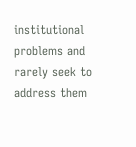institutional problems and rarely seek to address them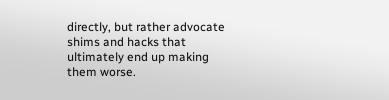directly, but rather advocate shims and hacks that ultimately end up making them worse.